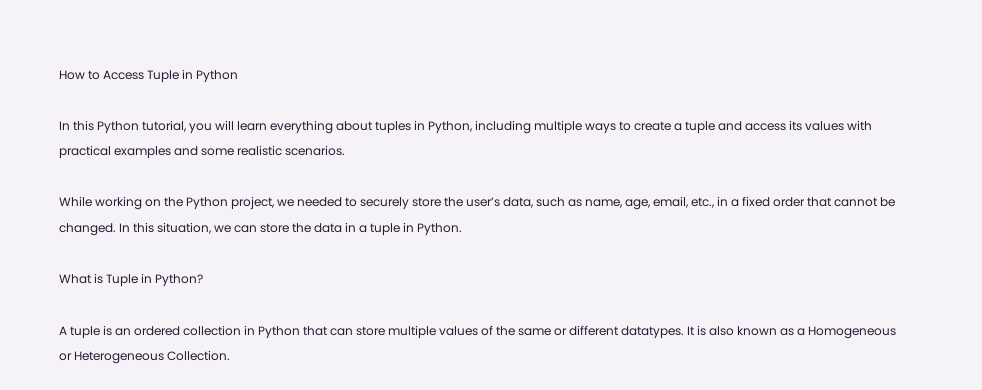How to Access Tuple in Python

In this Python tutorial, you will learn everything about tuples in Python, including multiple ways to create a tuple and access its values with practical examples and some realistic scenarios.

While working on the Python project, we needed to securely store the user’s data, such as name, age, email, etc., in a fixed order that cannot be changed. In this situation, we can store the data in a tuple in Python.

What is Tuple in Python?

A tuple is an ordered collection in Python that can store multiple values of the same or different datatypes. It is also known as a Homogeneous or Heterogeneous Collection.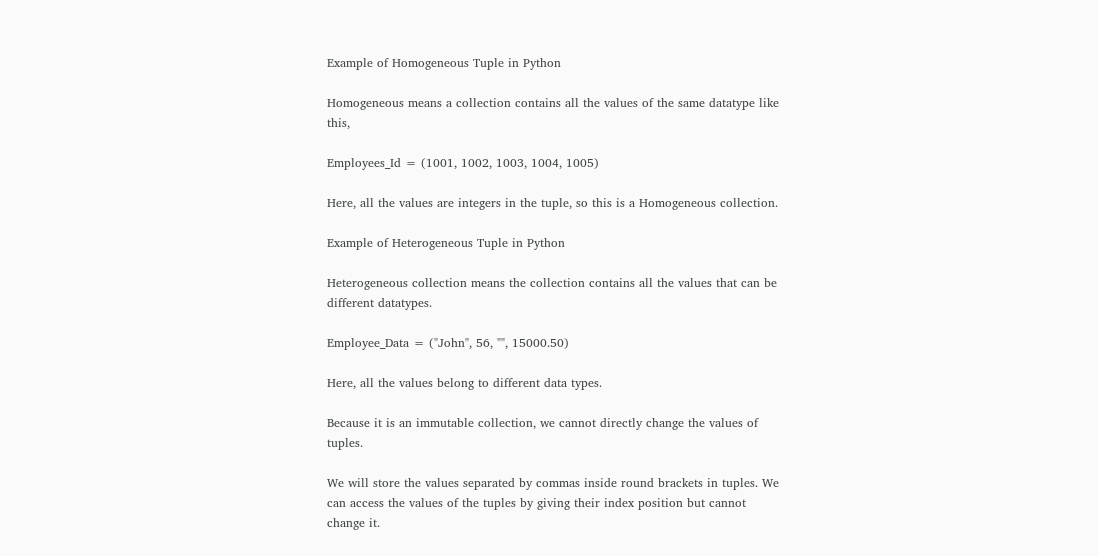Example of Homogeneous Tuple in Python

Homogeneous means a collection contains all the values of the same datatype like this,

Employees_Id = (1001, 1002, 1003, 1004, 1005)

Here, all the values are integers in the tuple, so this is a Homogeneous collection.

Example of Heterogeneous Tuple in Python

Heterogeneous collection means the collection contains all the values that can be different datatypes.

Employee_Data = ("John", 56, "", 15000.50)

Here, all the values belong to different data types.

Because it is an immutable collection, we cannot directly change the values of tuples.

We will store the values separated by commas inside round brackets in tuples. We can access the values of the tuples by giving their index position but cannot change it.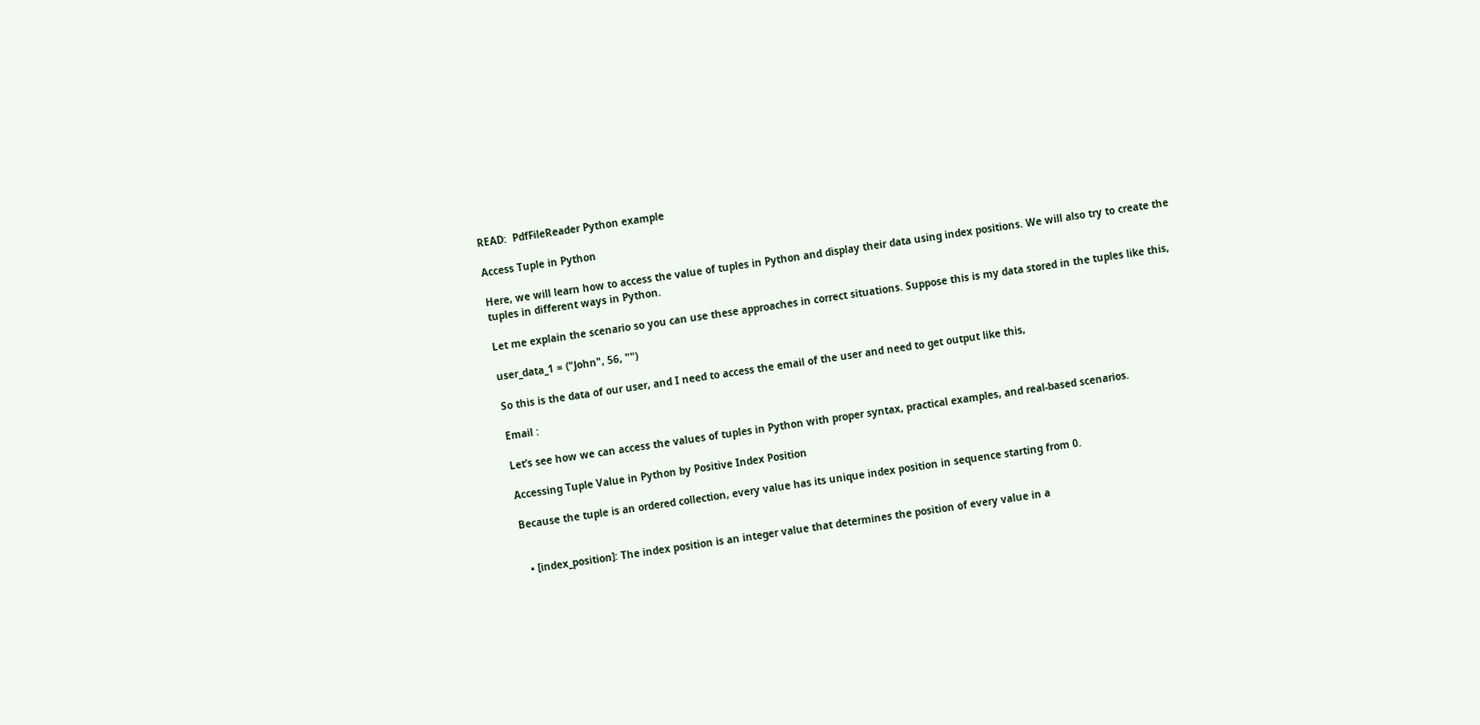READ:  PdfFileReader Python example

Access Tuple in Python

Here, we will learn how to access the value of tuples in Python and display their data using index positions. We will also try to create the tuples in different ways in Python.

Let me explain the scenario so you can use these approaches in correct situations. Suppose this is my data stored in the tuples like this,

user_data_1 = ("John", 56, "")

So this is the data of our user, and I need to access the email of the user and need to get output like this,

Email :

Let’s see how we can access the values of tuples in Python with proper syntax, practical examples, and real-based scenarios.

Accessing Tuple Value in Python by Positive Index Position

Because the tuple is an ordered collection, every value has its unique index position in sequence starting from 0.


  • [index_position]: The index position is an integer value that determines the position of every value in a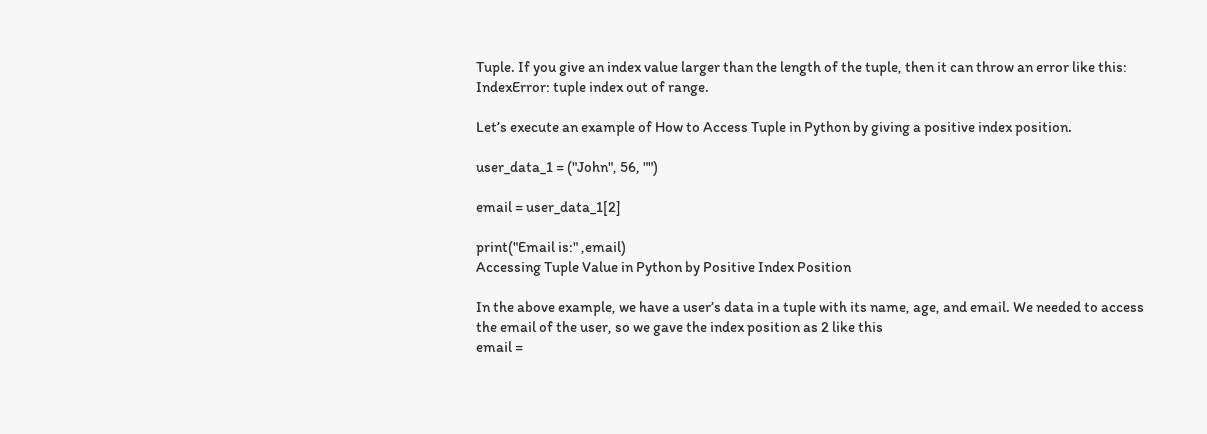Tuple. If you give an index value larger than the length of the tuple, then it can throw an error like this: IndexError: tuple index out of range.

Let’s execute an example of How to Access Tuple in Python by giving a positive index position.

user_data_1 = ("John", 56, "")

email = user_data_1[2]

print("Email is:" ,email)
Accessing Tuple Value in Python by Positive Index Position

In the above example, we have a user’s data in a tuple with its name, age, and email. We needed to access the email of the user, so we gave the index position as 2 like this
email =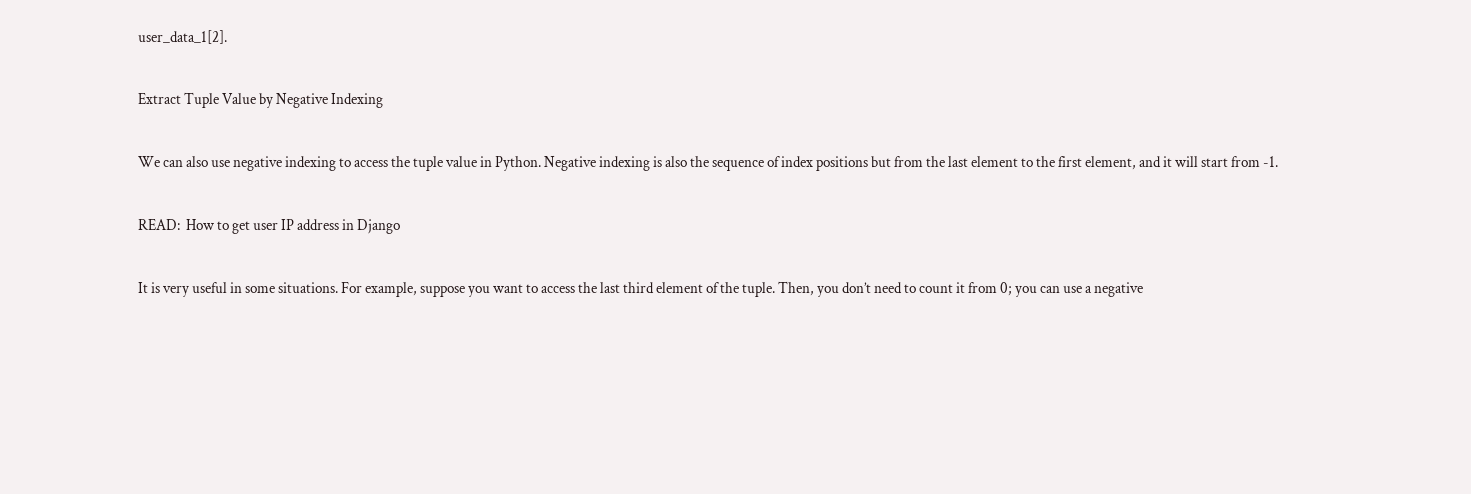user_data_1[2].

Extract Tuple Value by Negative Indexing

We can also use negative indexing to access the tuple value in Python. Negative indexing is also the sequence of index positions but from the last element to the first element, and it will start from -1.

READ:  How to get user IP address in Django

It is very useful in some situations. For example, suppose you want to access the last third element of the tuple. Then, you don’t need to count it from 0; you can use a negative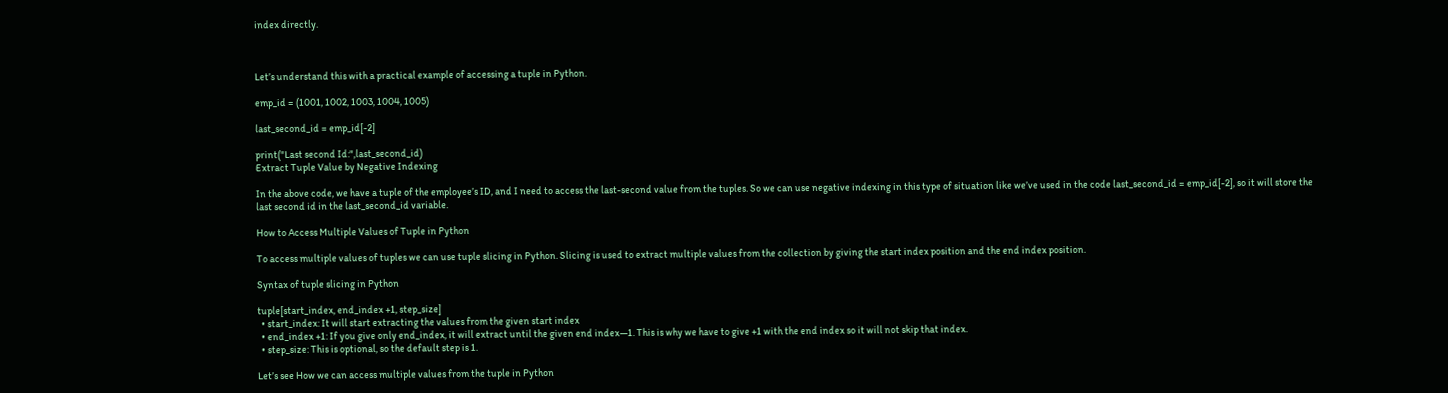index directly.



Let’s understand this with a practical example of accessing a tuple in Python.

emp_id = (1001, 1002, 1003, 1004, 1005)

last_second_id = emp_id[-2]

print("Last second Id:",last_second_id)
Extract Tuple Value by Negative Indexing

In the above code, we have a tuple of the employee’s ID, and I need to access the last-second value from the tuples. So we can use negative indexing in this type of situation like we’ve used in the code last_second_id = emp_id[-2], so it will store the last second id in the last_second_id variable.

How to Access Multiple Values of Tuple in Python

To access multiple values of tuples we can use tuple slicing in Python. Slicing is used to extract multiple values from the collection by giving the start index position and the end index position.

Syntax of tuple slicing in Python

tuple[start_index, end_index +1, step_size]
  • start_index: It will start extracting the values from the given start index
  • end_index +1: If you give only end_index, it will extract until the given end index—1. This is why we have to give +1 with the end index so it will not skip that index.
  • step_size: This is optional, so the default step is 1.

Let’s see How we can access multiple values from the tuple in Python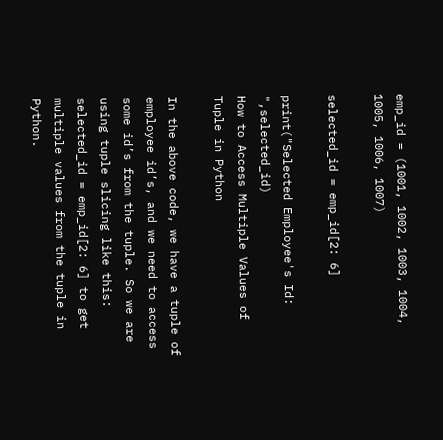emp_id = (1001, 1002, 1003, 1004, 1005, 1006, 1007)

selected_id = emp_id[2: 6]

print("Selected Employee's Id: ",selected_id)
How to Access Multiple Values of Tuple in Python

In the above code, we have a tuple of employee id’s, and we need to access some id’s from the tuple. So we are using tuple slicing like this: selected_id = emp_id[2: 6] to get multiple values from the tuple in Python.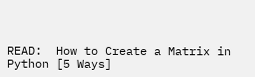READ:  How to Create a Matrix in Python [5 Ways]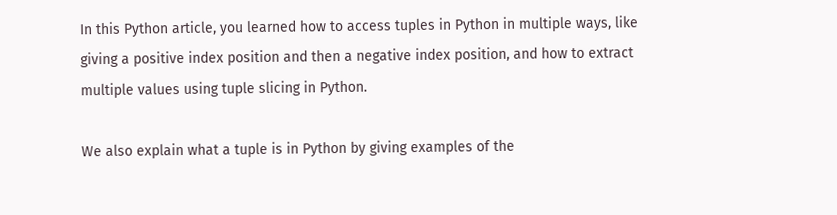In this Python article, you learned how to access tuples in Python in multiple ways, like giving a positive index position and then a negative index position, and how to extract multiple values using tuple slicing in Python.

We also explain what a tuple is in Python by giving examples of the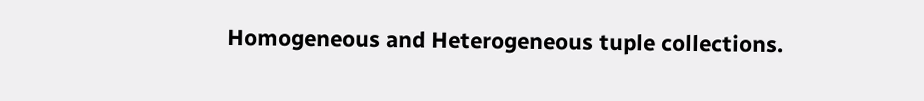Homogeneous and Heterogeneous tuple collections.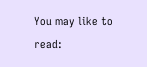You may like to read: